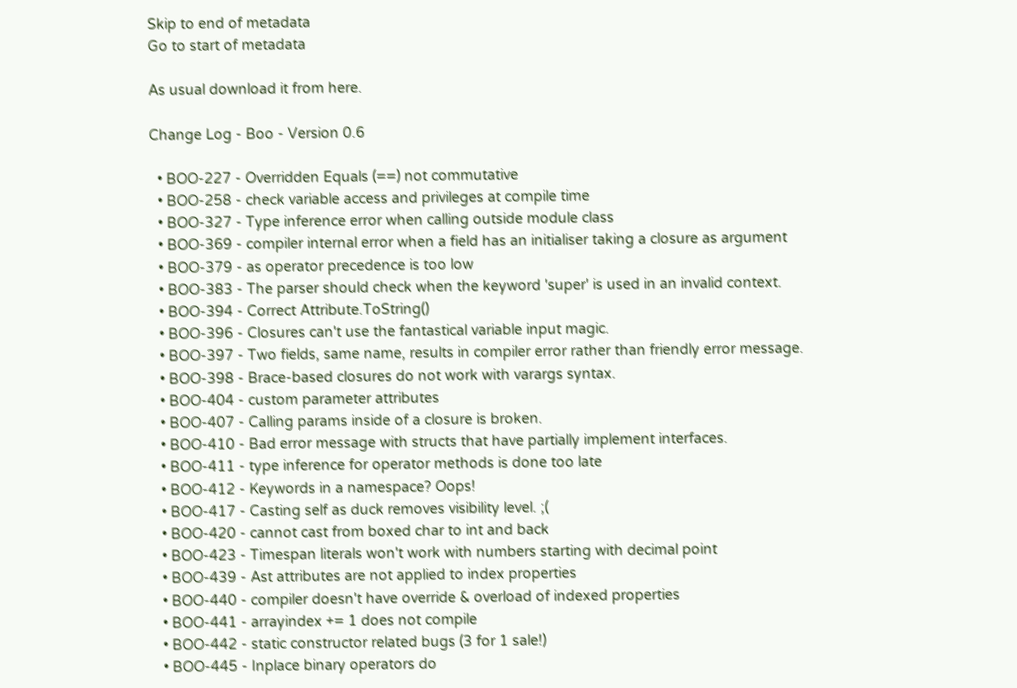Skip to end of metadata
Go to start of metadata

As usual download it from here.

Change Log - Boo - Version 0.6

  • BOO-227 - Overridden Equals (==) not commutative
  • BOO-258 - check variable access and privileges at compile time
  • BOO-327 - Type inference error when calling outside module class
  • BOO-369 - compiler internal error when a field has an initialiser taking a closure as argument
  • BOO-379 - as operator precedence is too low
  • BOO-383 - The parser should check when the keyword 'super' is used in an invalid context.
  • BOO-394 - Correct Attribute.ToString()
  • BOO-396 - Closures can't use the fantastical variable input magic.
  • BOO-397 - Two fields, same name, results in compiler error rather than friendly error message.
  • BOO-398 - Brace-based closures do not work with varargs syntax.
  • BOO-404 - custom parameter attributes
  • BOO-407 - Calling params inside of a closure is broken.
  • BOO-410 - Bad error message with structs that have partially implement interfaces.
  • BOO-411 - type inference for operator methods is done too late
  • BOO-412 - Keywords in a namespace? Oops!
  • BOO-417 - Casting self as duck removes visibility level. ;(
  • BOO-420 - cannot cast from boxed char to int and back
  • BOO-423 - Timespan literals won't work with numbers starting with decimal point
  • BOO-439 - Ast attributes are not applied to index properties
  • BOO-440 - compiler doesn't have override & overload of indexed properties
  • BOO-441 - arrayindex += 1 does not compile
  • BOO-442 - static constructor related bugs (3 for 1 sale!)
  • BOO-445 - Inplace binary operators do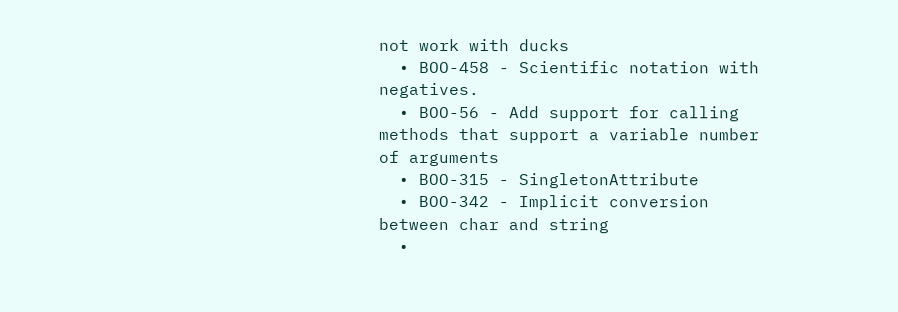not work with ducks
  • BOO-458 - Scientific notation with negatives.
  • BOO-56 - Add support for calling methods that support a variable number of arguments
  • BOO-315 - SingletonAttribute
  • BOO-342 - Implicit conversion between char and string
  •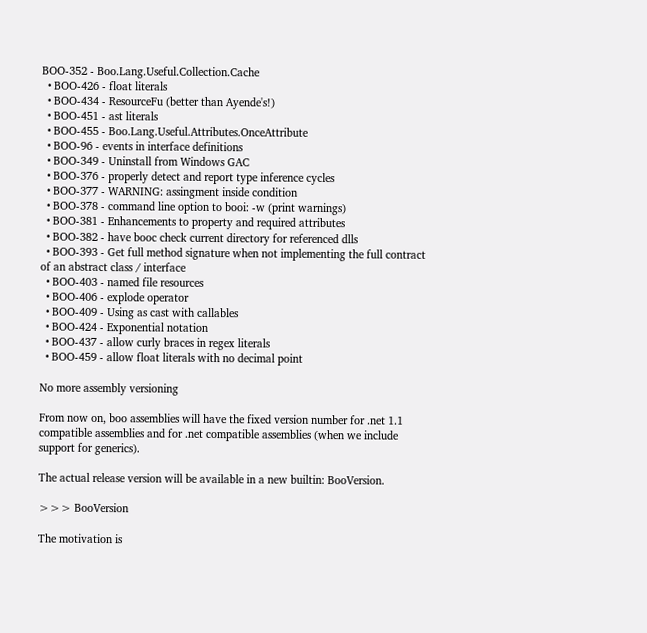BOO-352 - Boo.Lang.Useful.Collection.Cache
  • BOO-426 - float literals
  • BOO-434 - ResourceFu (better than Ayende's!)
  • BOO-451 - ast literals
  • BOO-455 - Boo.Lang.Useful.Attributes.OnceAttribute
  • BOO-96 - events in interface definitions
  • BOO-349 - Uninstall from Windows GAC
  • BOO-376 - properly detect and report type inference cycles
  • BOO-377 - WARNING: assingment inside condition
  • BOO-378 - command line option to booi: -w (print warnings)
  • BOO-381 - Enhancements to property and required attributes
  • BOO-382 - have booc check current directory for referenced dlls
  • BOO-393 - Get full method signature when not implementing the full contract of an abstract class / interface
  • BOO-403 - named file resources
  • BOO-406 - explode operator
  • BOO-409 - Using as cast with callables
  • BOO-424 - Exponential notation
  • BOO-437 - allow curly braces in regex literals
  • BOO-459 - allow float literals with no decimal point

No more assembly versioning

From now on, boo assemblies will have the fixed version number for .net 1.1 compatible assemblies and for .net compatible assemblies (when we include support for generics).

The actual release version will be available in a new builtin: BooVersion.

>>> BooVersion

The motivation is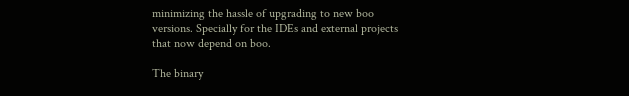minimizing the hassle of upgrading to new boo versions. Specially for the IDEs and external projects that now depend on boo.

The binary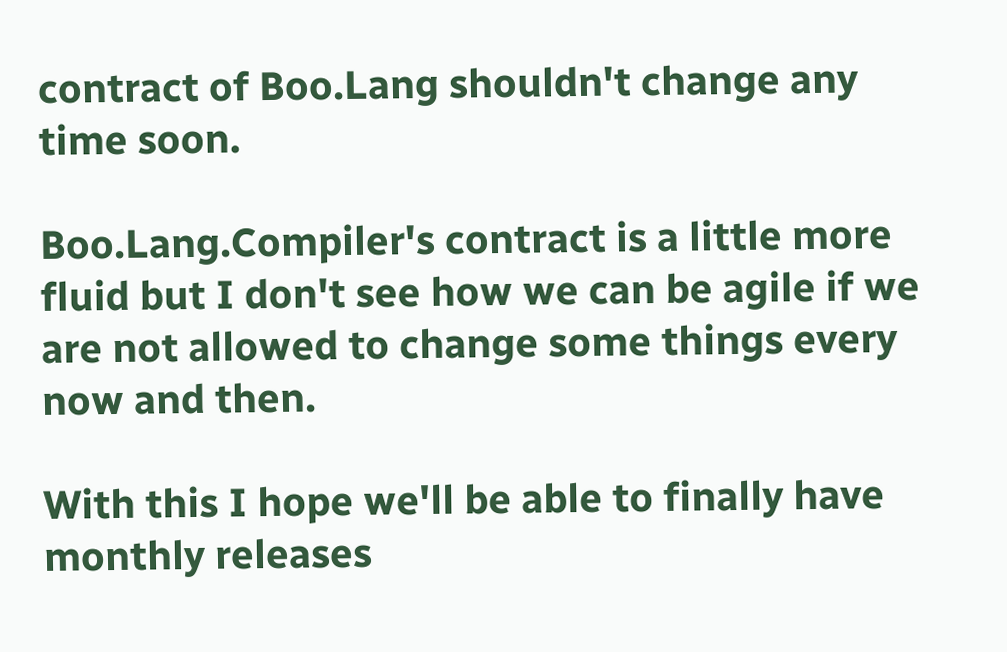contract of Boo.Lang shouldn't change any time soon.

Boo.Lang.Compiler's contract is a little more fluid but I don't see how we can be agile if we are not allowed to change some things every now and then.

With this I hope we'll be able to finally have monthly releases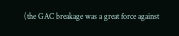(the GAC breakage was a great force against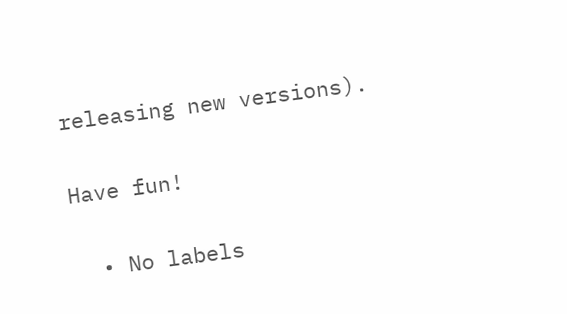releasing new versions).

Have fun!

  • No labels